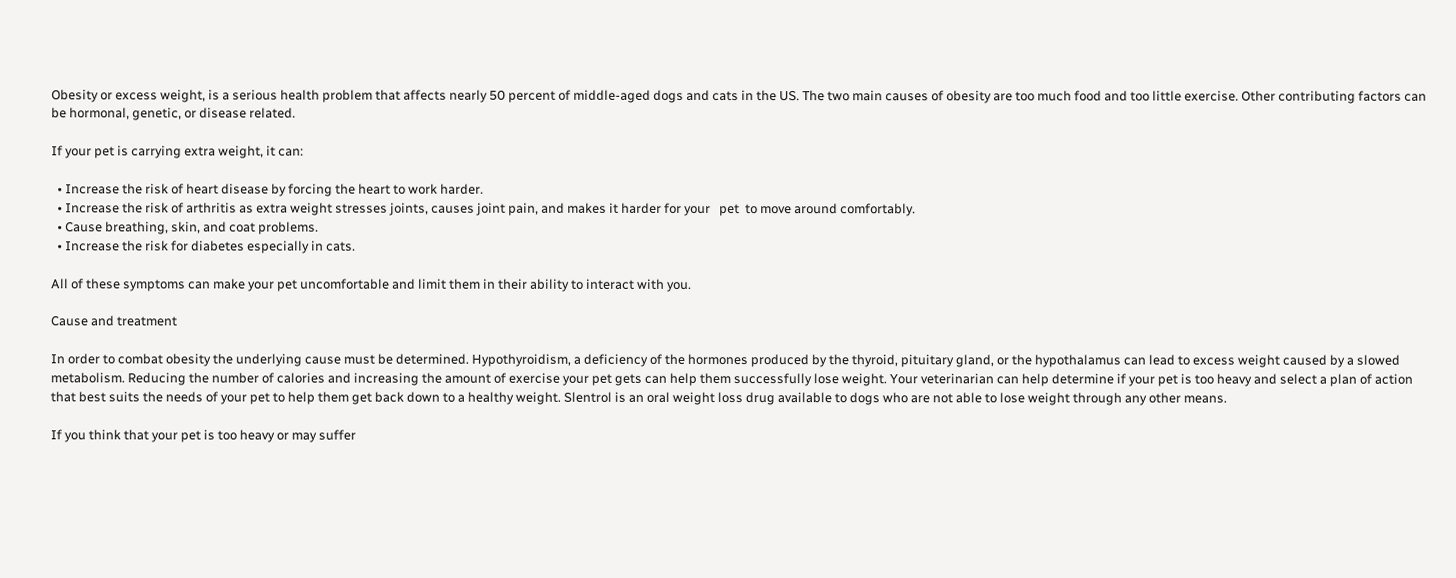Obesity or excess weight, is a serious health problem that affects nearly 50 percent of middle-aged dogs and cats in the US. The two main causes of obesity are too much food and too little exercise. Other contributing factors can be hormonal, genetic, or disease related.

If your pet is carrying extra weight, it can:

  • Increase the risk of heart disease by forcing the heart to work harder.
  • Increase the risk of arthritis as extra weight stresses joints, causes joint pain, and makes it harder for your   pet  to move around comfortably.
  • Cause breathing, skin, and coat problems.
  • Increase the risk for diabetes especially in cats.

All of these symptoms can make your pet uncomfortable and limit them in their ability to interact with you.

Cause and treatment

In order to combat obesity the underlying cause must be determined. Hypothyroidism, a deficiency of the hormones produced by the thyroid, pituitary gland, or the hypothalamus can lead to excess weight caused by a slowed metabolism. Reducing the number of calories and increasing the amount of exercise your pet gets can help them successfully lose weight. Your veterinarian can help determine if your pet is too heavy and select a plan of action that best suits the needs of your pet to help them get back down to a healthy weight. Slentrol is an oral weight loss drug available to dogs who are not able to lose weight through any other means.

If you think that your pet is too heavy or may suffer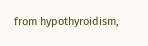from hypothyroidism,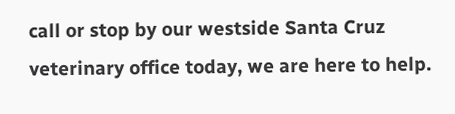call or stop by our westside Santa Cruz veterinary office today, we are here to help.